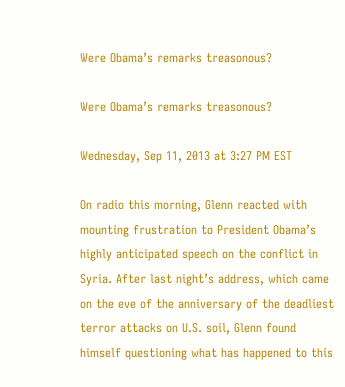Were Obama’s remarks treasonous?

Were Obama’s remarks treasonous?

Wednesday, Sep 11, 2013 at 3:27 PM EST

On radio this morning, Glenn reacted with mounting frustration to President Obama’s highly anticipated speech on the conflict in Syria. After last night’s address, which came on the eve of the anniversary of the deadliest terror attacks on U.S. soil, Glenn found himself questioning what has happened to this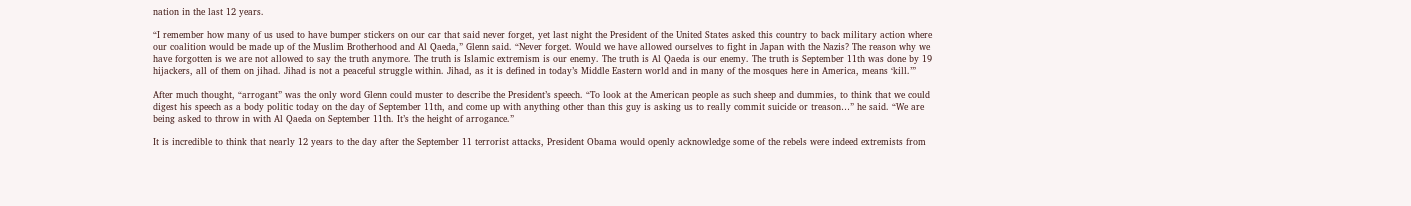nation in the last 12 years.

“I remember how many of us used to have bumper stickers on our car that said never forget, yet last night the President of the United States asked this country to back military action where our coalition would be made up of the Muslim Brotherhood and Al Qaeda,” Glenn said. “Never forget. Would we have allowed ourselves to fight in Japan with the Nazis? The reason why we have forgotten is we are not allowed to say the truth anymore. The truth is Islamic extremism is our enemy. The truth is Al Qaeda is our enemy. The truth is September 11th was done by 19 hijackers, all of them on jihad. Jihad is not a peaceful struggle within. Jihad, as it is defined in today’s Middle Eastern world and in many of the mosques here in America, means ‘kill.’”

After much thought, “arrogant” was the only word Glenn could muster to describe the President’s speech. “To look at the American people as such sheep and dummies, to think that we could digest his speech as a body politic today on the day of September 11th, and come up with anything other than this guy is asking us to really commit suicide or treason…” he said. “We are being asked to throw in with Al Qaeda on September 11th. It’s the height of arrogance.”

It is incredible to think that nearly 12 years to the day after the September 11 terrorist attacks, President Obama would openly acknowledge some of the rebels were indeed extremists from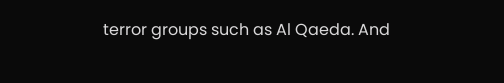terror groups such as Al Qaeda. And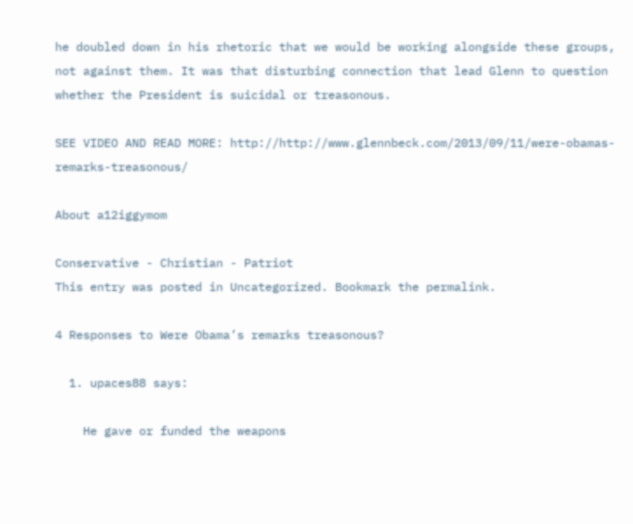he doubled down in his rhetoric that we would be working alongside these groups, not against them. It was that disturbing connection that lead Glenn to question whether the President is suicidal or treasonous.

SEE VIDEO AND READ MORE: http://http://www.glennbeck.com/2013/09/11/were-obamas-remarks-treasonous/

About a12iggymom

Conservative - Christian - Patriot
This entry was posted in Uncategorized. Bookmark the permalink.

4 Responses to Were Obama’s remarks treasonous?

  1. upaces88 says:

    He gave or funded the weapons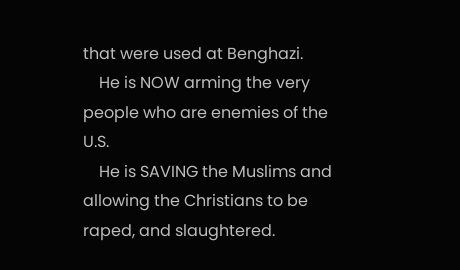that were used at Benghazi.
    He is NOW arming the very people who are enemies of the U.S.
    He is SAVING the Muslims and allowing the Christians to be raped, and slaughtered.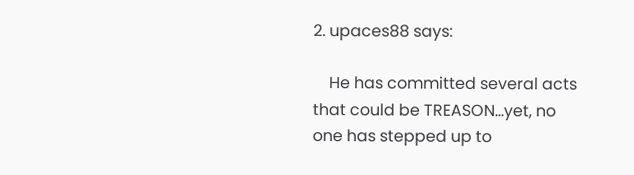2. upaces88 says:

    He has committed several acts that could be TREASON…yet, no one has stepped up to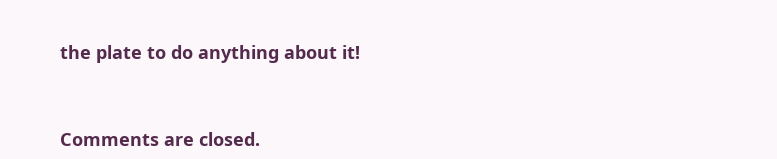the plate to do anything about it!


Comments are closed.